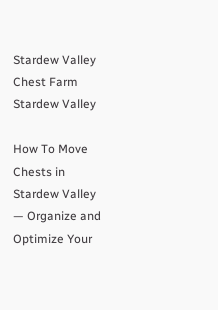Stardew Valley Chest Farm Stardew Valley

How To Move Chests in Stardew Valley — Organize and Optimize Your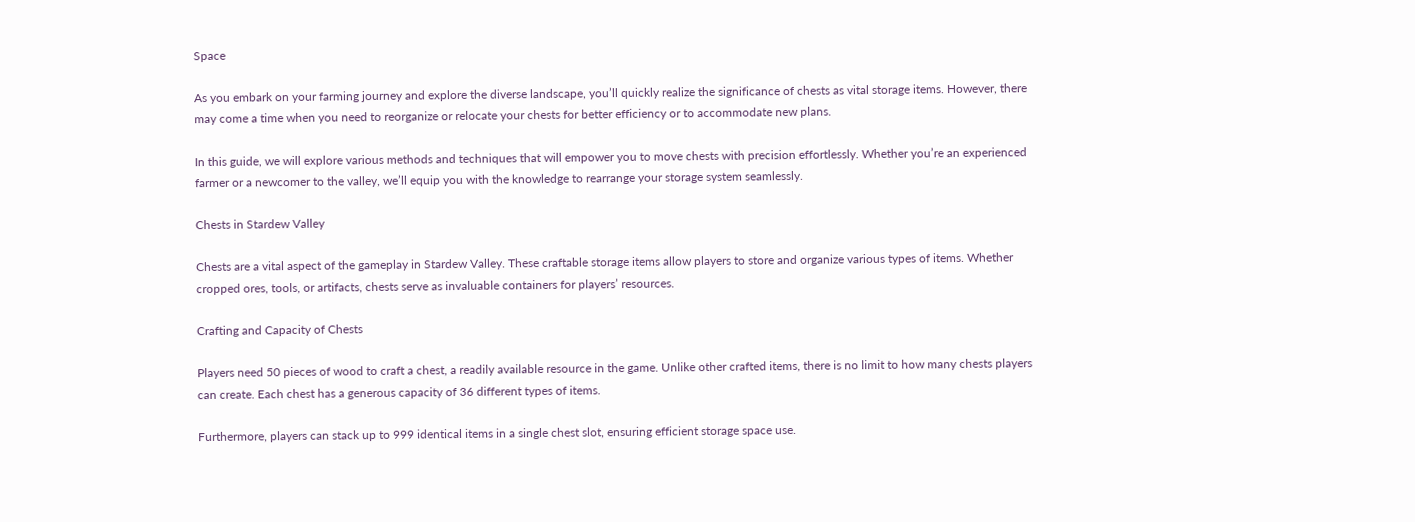Space

As you embark on your farming journey and explore the diverse landscape, you’ll quickly realize the significance of chests as vital storage items. However, there may come a time when you need to reorganize or relocate your chests for better efficiency or to accommodate new plans.

In this guide, we will explore various methods and techniques that will empower you to move chests with precision effortlessly. Whether you’re an experienced farmer or a newcomer to the valley, we’ll equip you with the knowledge to rearrange your storage system seamlessly.

Chests in Stardew Valley

Chests are a vital aspect of the gameplay in Stardew Valley. These craftable storage items allow players to store and organize various types of items. Whether cropped ores, tools, or artifacts, chests serve as invaluable containers for players’ resources.

Crafting and Capacity of Chests

Players need 50 pieces of wood to craft a chest, a readily available resource in the game. Unlike other crafted items, there is no limit to how many chests players can create. Each chest has a generous capacity of 36 different types of items.

Furthermore, players can stack up to 999 identical items in a single chest slot, ensuring efficient storage space use.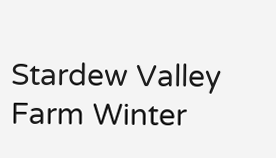Stardew Valley Farm Winter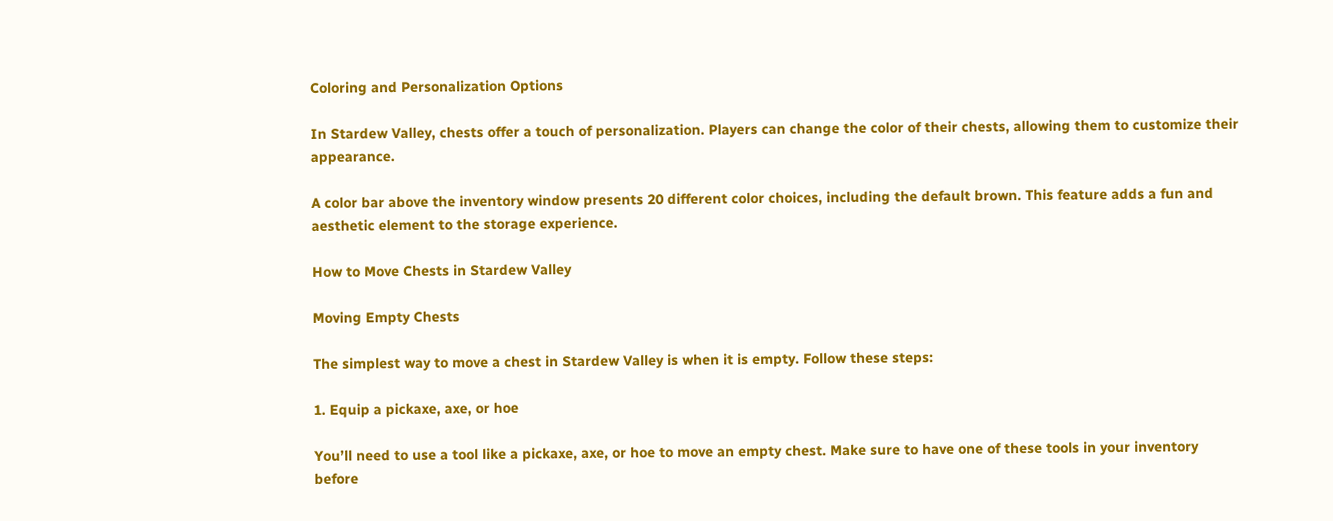Coloring and Personalization Options

In Stardew Valley, chests offer a touch of personalization. Players can change the color of their chests, allowing them to customize their appearance.

A color bar above the inventory window presents 20 different color choices, including the default brown. This feature adds a fun and aesthetic element to the storage experience.

How to Move Chests in Stardew Valley

Moving Empty Chests

The simplest way to move a chest in Stardew Valley is when it is empty. Follow these steps:

1. Equip a pickaxe, axe, or hoe

You’ll need to use a tool like a pickaxe, axe, or hoe to move an empty chest. Make sure to have one of these tools in your inventory before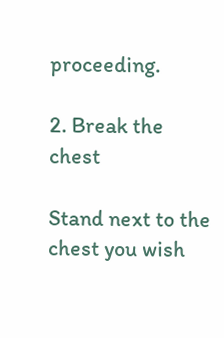proceeding.

2. Break the chest

Stand next to the chest you wish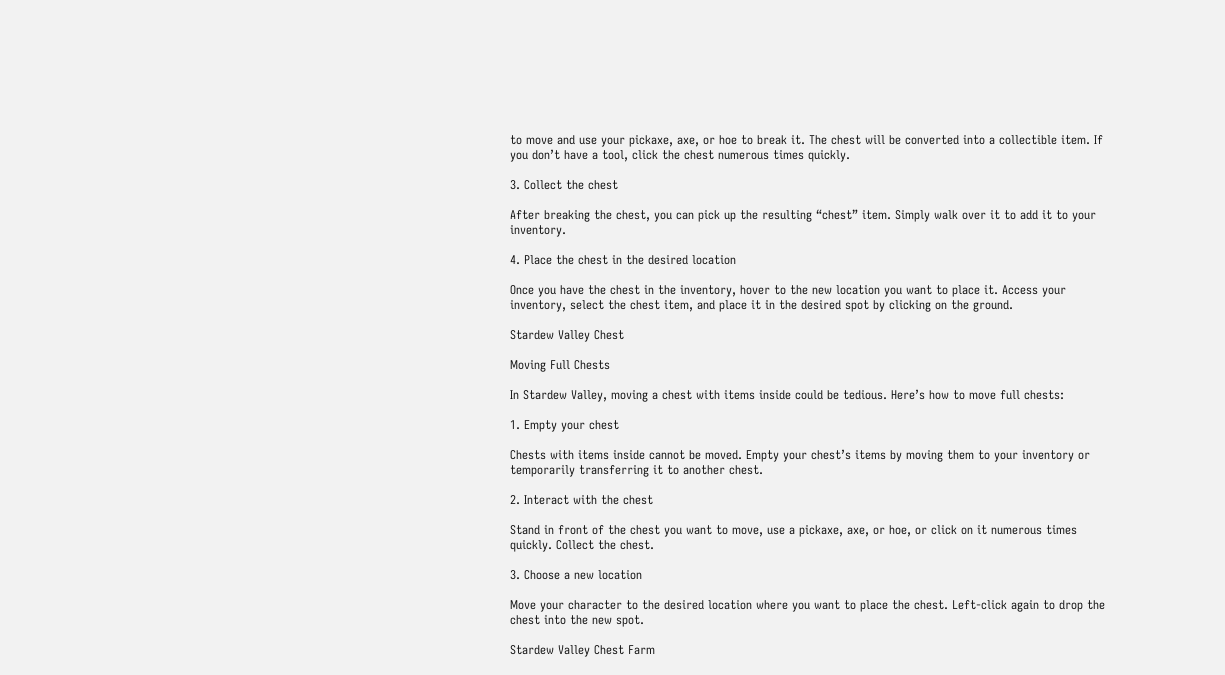to move and use your pickaxe, axe, or hoe to break it. The chest will be converted into a collectible item. If you don’t have a tool, click the chest numerous times quickly.

3. Collect the chest

After breaking the chest, you can pick up the resulting “chest” item. Simply walk over it to add it to your inventory.

4. Place the chest in the desired location

Once you have the chest in the inventory, hover to the new location you want to place it. Access your inventory, select the chest item, and place it in the desired spot by clicking on the ground.

Stardew Valley Chest

Moving Full Chests

In Stardew Valley, moving a chest with items inside could be tedious. Here’s how to move full chests:

1. Empty your chest

Chests with items inside cannot be moved. Empty your chest’s items by moving them to your inventory or temporarily transferring it to another chest.

2. Interact with the chest

Stand in front of the chest you want to move, use a pickaxe, axe, or hoe, or click on it numerous times quickly. Collect the chest.

3. Choose a new location

Move your character to the desired location where you want to place the chest. Left-click again to drop the chest into the new spot.

Stardew Valley Chest Farm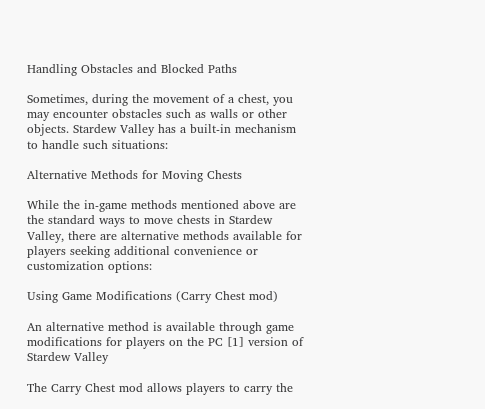Handling Obstacles and Blocked Paths

Sometimes, during the movement of a chest, you may encounter obstacles such as walls or other objects. Stardew Valley has a built-in mechanism to handle such situations:

Alternative Methods for Moving Chests

While the in-game methods mentioned above are the standard ways to move chests in Stardew Valley, there are alternative methods available for players seeking additional convenience or customization options:

Using Game Modifications (Carry Chest mod)

An alternative method is available through game modifications for players on the PC [1] version of Stardew Valley

The Carry Chest mod allows players to carry the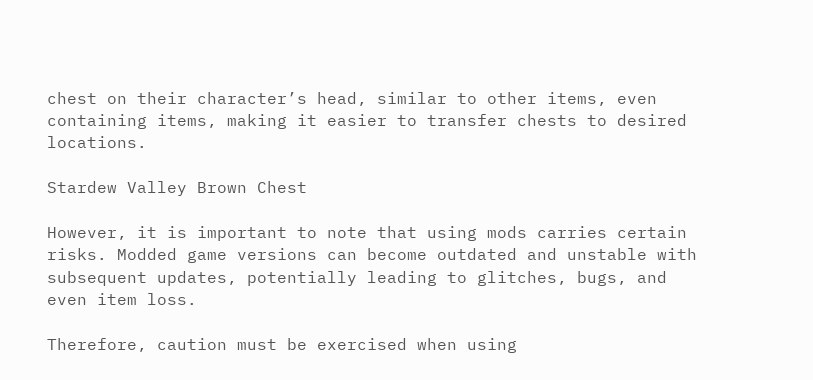chest on their character’s head, similar to other items, even containing items, making it easier to transfer chests to desired locations.

Stardew Valley Brown Chest

However, it is important to note that using mods carries certain risks. Modded game versions can become outdated and unstable with subsequent updates, potentially leading to glitches, bugs, and even item loss.

Therefore, caution must be exercised when using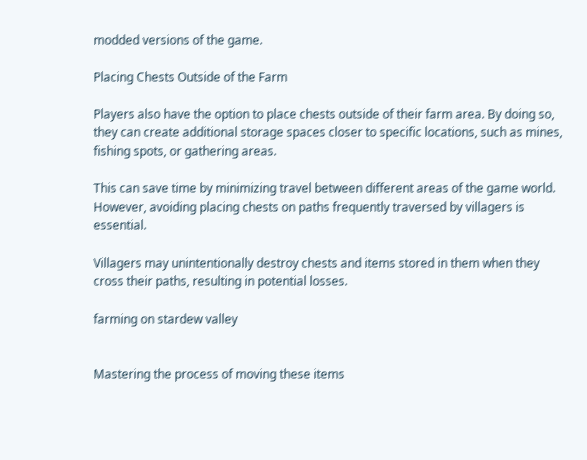modded versions of the game.

Placing Chests Outside of the Farm

Players also have the option to place chests outside of their farm area. By doing so, they can create additional storage spaces closer to specific locations, such as mines, fishing spots, or gathering areas.

This can save time by minimizing travel between different areas of the game world. However, avoiding placing chests on paths frequently traversed by villagers is essential.

Villagers may unintentionally destroy chests and items stored in them when they cross their paths, resulting in potential losses.

farming on stardew valley


Mastering the process of moving these items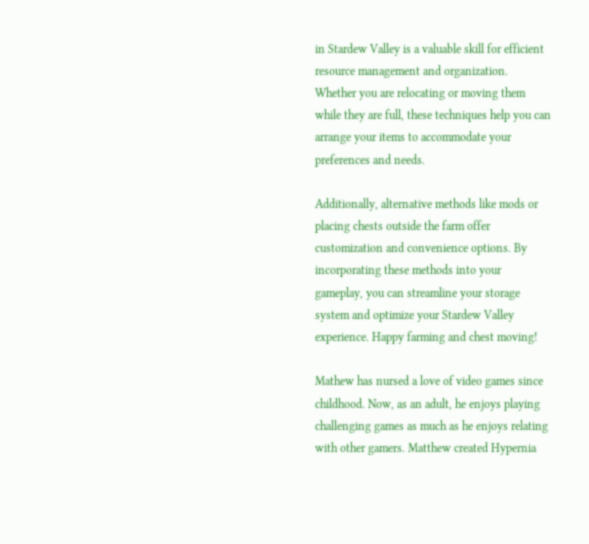in Stardew Valley is a valuable skill for efficient resource management and organization. Whether you are relocating or moving them while they are full, these techniques help you can arrange your items to accommodate your preferences and needs.

Additionally, alternative methods like mods or placing chests outside the farm offer customization and convenience options. By incorporating these methods into your gameplay, you can streamline your storage system and optimize your Stardew Valley experience. Happy farming and chest moving!

Mathew has nursed a love of video games since childhood. Now, as an adult, he enjoys playing challenging games as much as he enjoys relating with other gamers. Matthew created Hypernia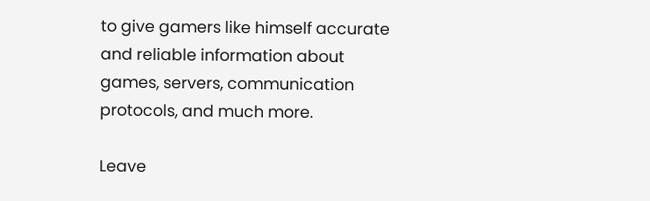to give gamers like himself accurate and reliable information about games, servers, communication protocols, and much more.

Leave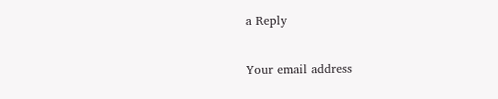a Reply

Your email address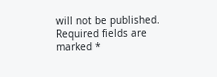will not be published. Required fields are marked *